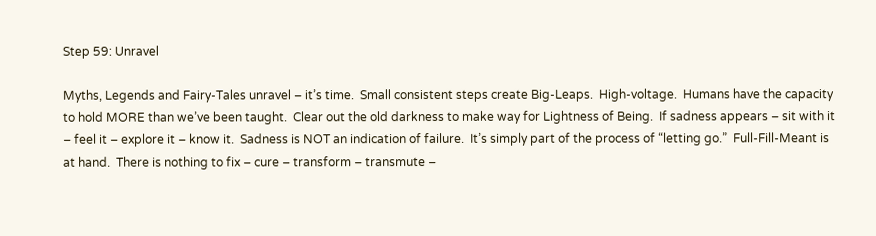Step 59: Unravel

Myths, Legends and Fairy-Tales unravel – it’s time.  Small consistent steps create Big-Leaps.  High-voltage.  Humans have the capacity to hold MORE than we’ve been taught.  Clear out the old darkness to make way for Lightness of Being.  If sadness appears – sit with it – feel it – explore it – know it.  Sadness is NOT an indication of failure.  It’s simply part of the process of “letting go.”  Full-Fill-Meant is at hand.  There is nothing to fix – cure – transform – transmute –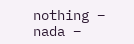nothing – nada –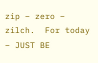zip – zero – zilch.  For today – JUST BE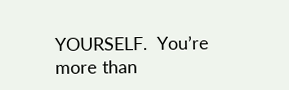YOURSELF.  You’re more than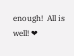enough!  All is well! ❤